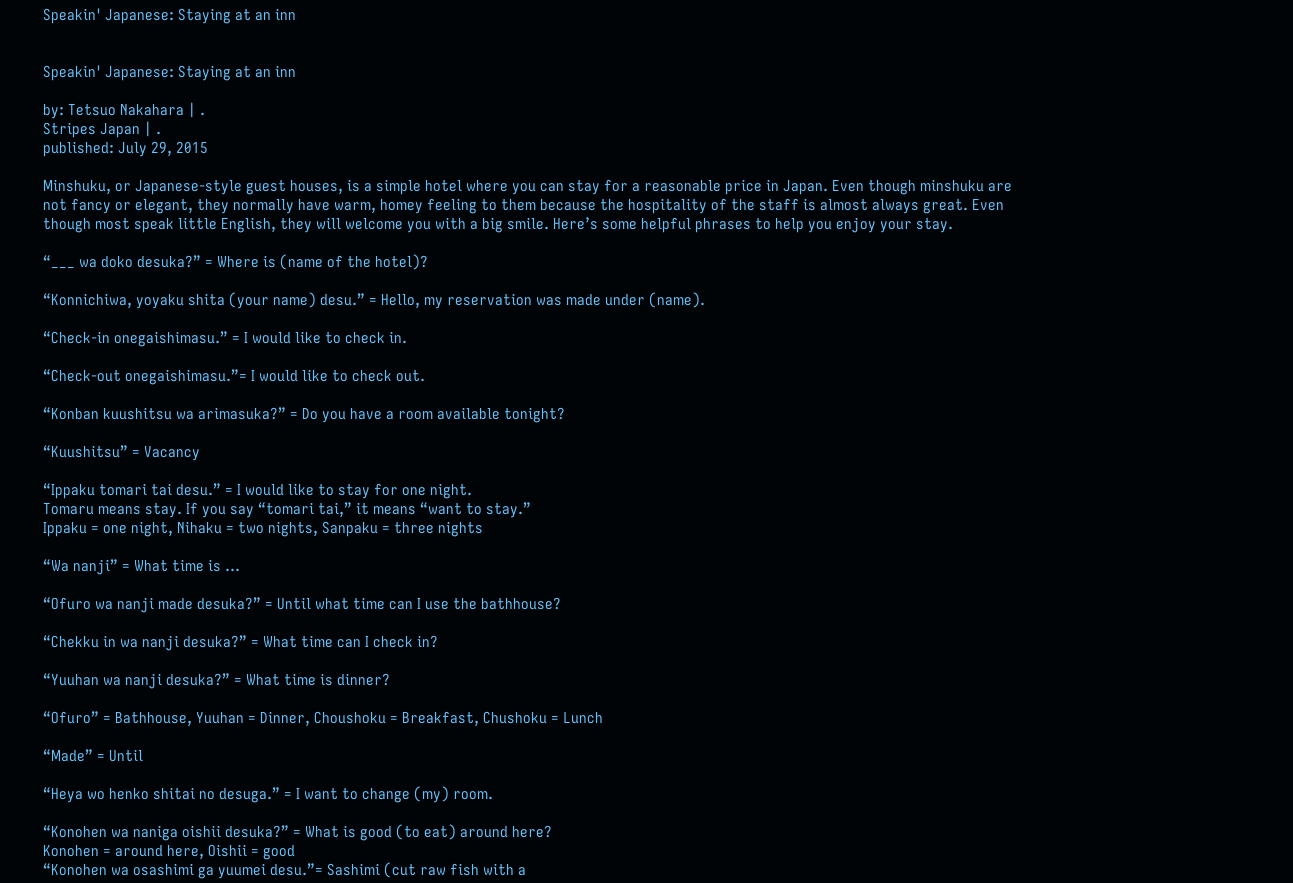Speakin' Japanese: Staying at an inn


Speakin' Japanese: Staying at an inn

by: Tetsuo Nakahara | .
Stripes Japan | .
published: July 29, 2015

Minshuku, or Japanese-style guest houses, is a simple hotel where you can stay for a reasonable price in Japan. Even though minshuku are not fancy or elegant, they normally have warm, homey feeling to them because the hospitality of the staff is almost always great. Even though most speak little English, they will welcome you with a big smile. Here’s some helpful phrases to help you enjoy your stay.

“___ wa doko desuka?” = Where is (name of the hotel)?

“Konnichiwa, yoyaku shita (your name) desu.” = Hello, my reservation was made under (name).

“Check-in onegaishimasu.” = I would like to check in.

“Check-out onegaishimasu.”= I would like to check out.

“Konban kuushitsu wa arimasuka?” = Do you have a room available tonight?

“Kuushitsu” = Vacancy

“Ippaku tomari tai desu.” = I would like to stay for one night.
Tomaru means stay. If you say “tomari tai,” it means “want to stay.”
Ippaku = one night, Nihaku = two nights, Sanpaku = three nights

“Wa nanji” = What time is …

“Ofuro wa nanji made desuka?” = Until what time can I use the bathhouse?

“Chekku in wa nanji desuka?” = What time can I check in?

“Yuuhan wa nanji desuka?” = What time is dinner?

“Ofuro” = Bathhouse, Yuuhan = Dinner, Choushoku = Breakfast, Chushoku = Lunch

“Made” = Until

“Heya wo henko shitai no desuga.” = I want to change (my) room.

“Konohen wa naniga oishii desuka?” = What is good (to eat) around here?
Konohen = around here, Oishii = good
“Konohen wa osashimi ga yuumei desu.”= Sashimi (cut raw fish with a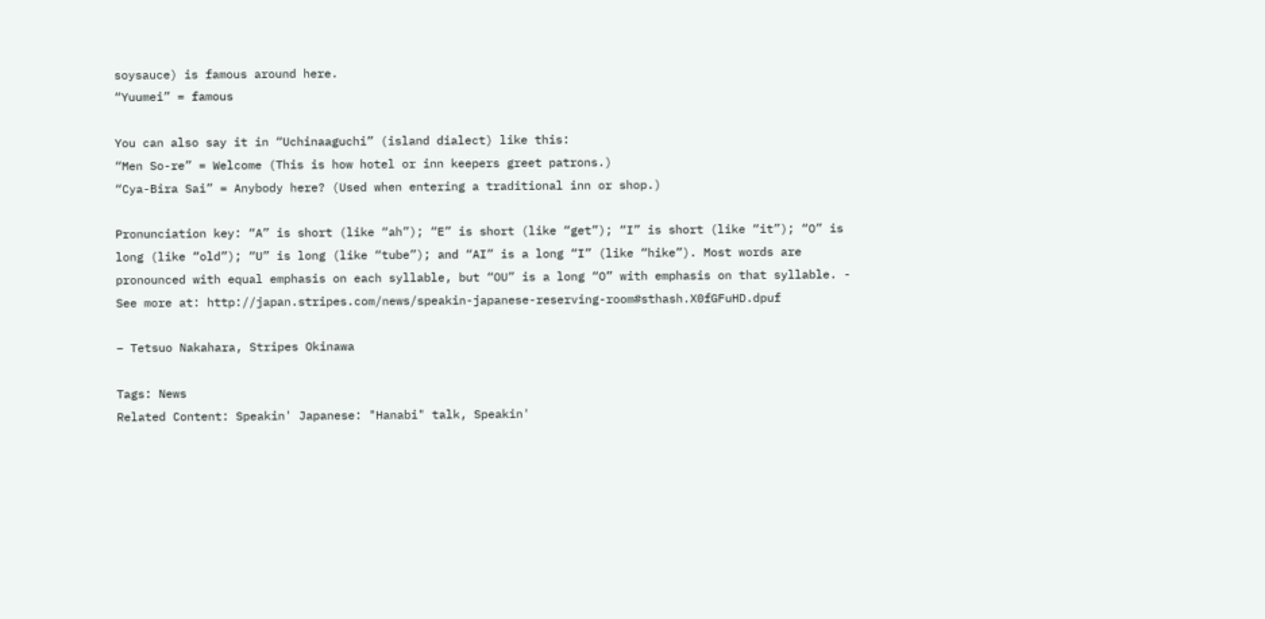soysauce) is famous around here.
“Yuumei” = famous

You can also say it in “Uchinaaguchi” (island dialect) like this:
“Men So-re” = Welcome (This is how hotel or inn keepers greet patrons.)
“Cya-Bira Sai” = Anybody here? (Used when entering a traditional inn or shop.)

Pronunciation key: “A” is short (like “ah”); “E” is short (like “get”); “I” is short (like “it”); “O” is long (like “old”); “U” is long (like “tube”); and “AI” is a long “I” (like “hike”). Most words are pronounced with equal emphasis on each syllable, but “OU” is a long “O” with emphasis on that syllable. - See more at: http://japan.stripes.com/news/speakin-japanese-reserving-room#sthash.X0fGFuHD.dpuf

– Tetsuo Nakahara, Stripes Okinawa

Tags: News
Related Content: Speakin' Japanese: "Hanabi" talk, Speakin'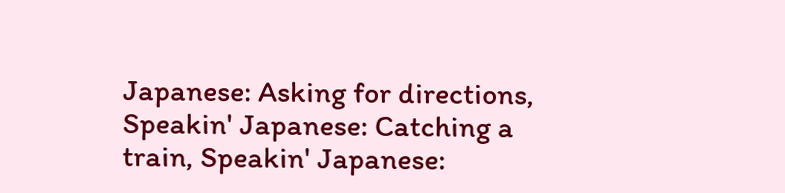Japanese: Asking for directions, Speakin' Japanese: Catching a train, Speakin' Japanese: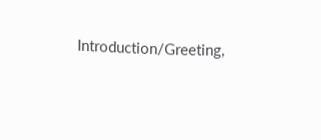Introduction/Greeting,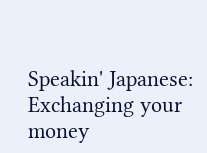Speakin' Japanese: Exchanging your money